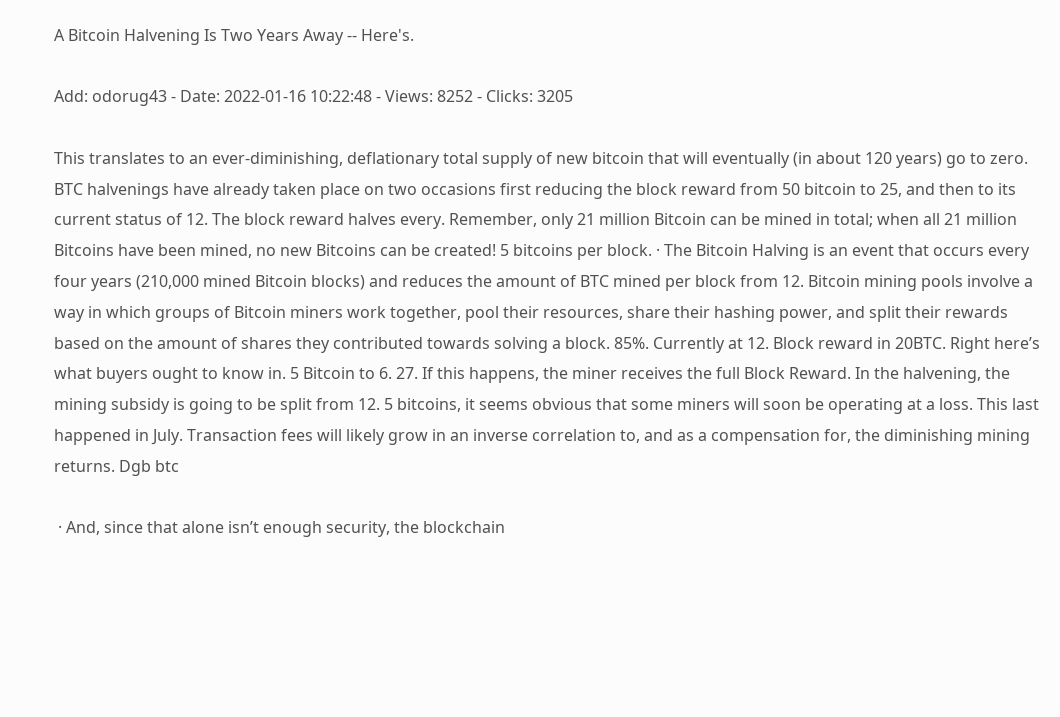A Bitcoin Halvening Is Two Years Away -- Here's.

Add: odorug43 - Date: 2022-01-16 10:22:48 - Views: 8252 - Clicks: 3205

This translates to an ever-diminishing, deflationary total supply of new bitcoin that will eventually (in about 120 years) go to zero. BTC halvenings have already taken place on two occasions first reducing the block reward from 50 bitcoin to 25, and then to its current status of 12. The block reward halves every. Remember, only 21 million Bitcoin can be mined in total; when all 21 million Bitcoins have been mined, no new Bitcoins can be created! 5 bitcoins per block. · The Bitcoin Halving is an event that occurs every four years (210,000 mined Bitcoin blocks) and reduces the amount of BTC mined per block from 12. Bitcoin mining pools involve a way in which groups of Bitcoin miners work together, pool their resources, share their hashing power, and split their rewards based on the amount of shares they contributed towards solving a block. 85%. Currently at 12. Block reward in 20BTC. Right here’s what buyers ought to know in. 5 Bitcoin to 6. 27. If this happens, the miner receives the full Block Reward. In the halvening, the mining subsidy is going to be split from 12. 5 bitcoins, it seems obvious that some miners will soon be operating at a loss. This last happened in July. Transaction fees will likely grow in an inverse correlation to, and as a compensation for, the diminishing mining returns. Dgb btc

 · And, since that alone isn’t enough security, the blockchain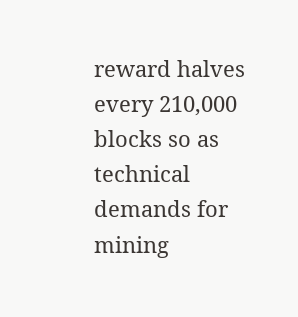reward halves every 210,000 blocks so as technical demands for mining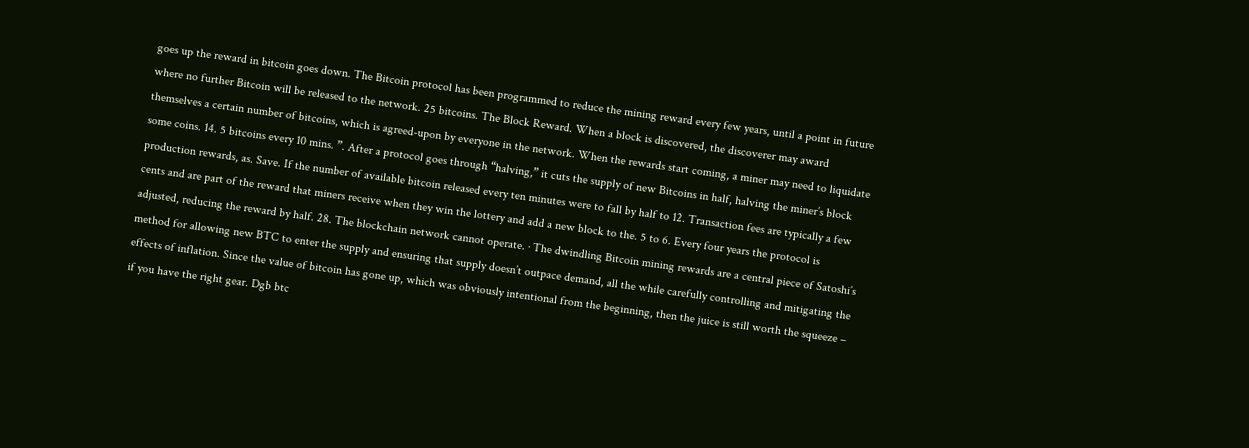goes up the reward in bitcoin goes down. The Bitcoin protocol has been programmed to reduce the mining reward every few years, until a point in future where no further Bitcoin will be released to the network. 25 bitcoins. The Block Reward. When a block is discovered, the discoverer may award themselves a certain number of bitcoins, which is agreed-upon by everyone in the network. When the rewards start coming, a miner may need to liquidate some coins. 14. 5 bitcoins every 10 mins. ”. After a protocol goes through “halving,” it cuts the supply of new Bitcoins in half, halving the miner’s block production rewards, as. Save. If the number of available bitcoin released every ten minutes were to fall by half to 12. Transaction fees are typically a few cents and are part of the reward that miners receive when they win the lottery and add a new block to the. 5 to 6. Every four years the protocol is adjusted, reducing the reward by half. 28. The blockchain network cannot operate. · The dwindling Bitcoin mining rewards are a central piece of Satoshi’s method for allowing new BTC to enter the supply and ensuring that supply doesn’t outpace demand, all the while carefully controlling and mitigating the effects of inflation. Since the value of bitcoin has gone up, which was obviously intentional from the beginning, then the juice is still worth the squeeze – if you have the right gear. Dgb btc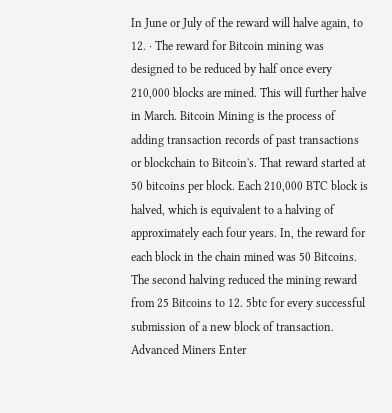In June or July of the reward will halve again, to 12. · The reward for Bitcoin mining was designed to be reduced by half once every 210,000 blocks are mined. This will further halve in March. Bitcoin Mining is the process of adding transaction records of past transactions or blockchain to Bitcoin's. That reward started at 50 bitcoins per block. Each 210,000 BTC block is halved, which is equivalent to a halving of approximately each four years. In, the reward for each block in the chain mined was 50 Bitcoins. The second halving reduced the mining reward from 25 Bitcoins to 12. 5btc for every successful submission of a new block of transaction. Advanced Miners Enter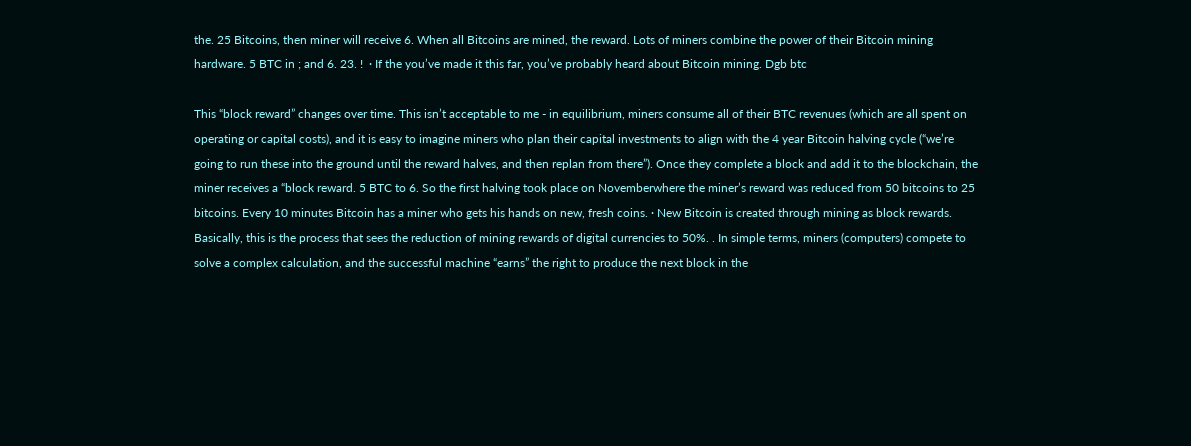the. 25 Bitcoins, then miner will receive 6. When all Bitcoins are mined, the reward. Lots of miners combine the power of their Bitcoin mining hardware. 5 BTC in ; and 6. 23. !  · If the you’ve made it this far, you’ve probably heard about Bitcoin mining. Dgb btc

This “block reward” changes over time. This isn’t acceptable to me - in equilibrium, miners consume all of their BTC revenues (which are all spent on operating or capital costs), and it is easy to imagine miners who plan their capital investments to align with the 4 year Bitcoin halving cycle (“we’re going to run these into the ground until the reward halves, and then replan from there”). Once they complete a block and add it to the blockchain, the miner receives a “block reward. 5 BTC to 6. So the first halving took place on Novemberwhere the miner’s reward was reduced from 50 bitcoins to 25 bitcoins. Every 10 minutes Bitcoin has a miner who gets his hands on new, fresh coins. · New Bitcoin is created through mining as block rewards. Basically, this is the process that sees the reduction of mining rewards of digital currencies to 50%. . In simple terms, miners (computers) compete to solve a complex calculation, and the successful machine “earns” the right to produce the next block in the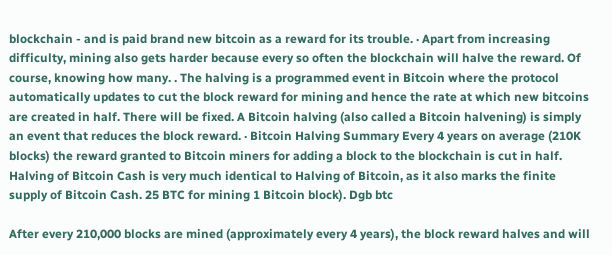blockchain - and is paid brand new bitcoin as a reward for its trouble. · Apart from increasing difficulty, mining also gets harder because every so often the blockchain will halve the reward. Of course, knowing how many. . The halving is a programmed event in Bitcoin where the protocol automatically updates to cut the block reward for mining and hence the rate at which new bitcoins are created in half. There will be fixed. A Bitcoin halving (also called a Bitcoin halvening) is simply an event that reduces the block reward. · Bitcoin Halving Summary Every 4 years on average (210K blocks) the reward granted to Bitcoin miners for adding a block to the blockchain is cut in half. Halving of Bitcoin Cash is very much identical to Halving of Bitcoin, as it also marks the finite supply of Bitcoin Cash. 25 BTC for mining 1 Bitcoin block). Dgb btc

After every 210,000 blocks are mined (approximately every 4 years), the block reward halves and will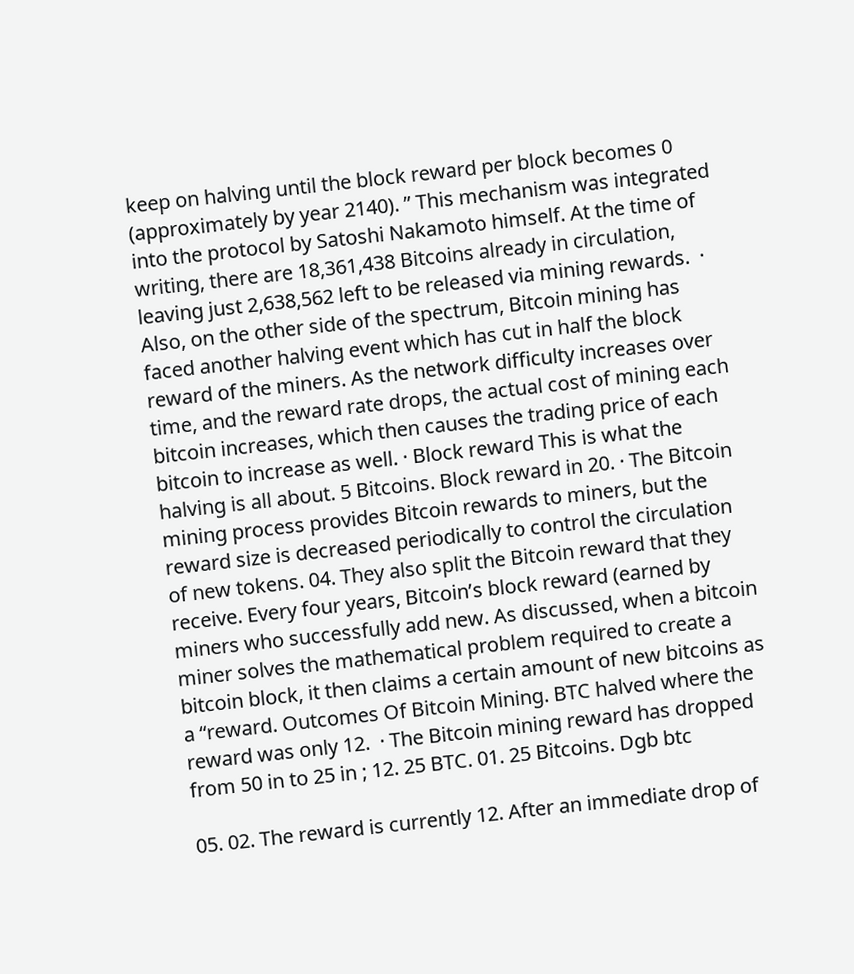keep on halving until the block reward per block becomes 0 (approximately by year 2140). ” This mechanism was integrated into the protocol by Satoshi Nakamoto himself. At the time of writing, there are 18,361,438 Bitcoins already in circulation, leaving just 2,638,562 left to be released via mining rewards.  · Also, on the other side of the spectrum, Bitcoin mining has faced another halving event which has cut in half the block reward of the miners. As the network difficulty increases over time, and the reward rate drops, the actual cost of mining each bitcoin increases, which then causes the trading price of each bitcoin to increase as well. · Block reward This is what the halving is all about. 5 Bitcoins. Block reward in 20. · The Bitcoin mining process provides Bitcoin rewards to miners, but the reward size is decreased periodically to control the circulation of new tokens. 04. They also split the Bitcoin reward that they receive. Every four years, Bitcoin’s block reward (earned by miners who successfully add new. As discussed, when a bitcoin miner solves the mathematical problem required to create a bitcoin block, it then claims a certain amount of new bitcoins as a “reward. Outcomes Of Bitcoin Mining. BTC halved where the reward was only 12.  · The Bitcoin mining reward has dropped from 50 in to 25 in ; 12. 25 BTC. 01. 25 Bitcoins. Dgb btc

05. 02. The reward is currently 12. After an immediate drop of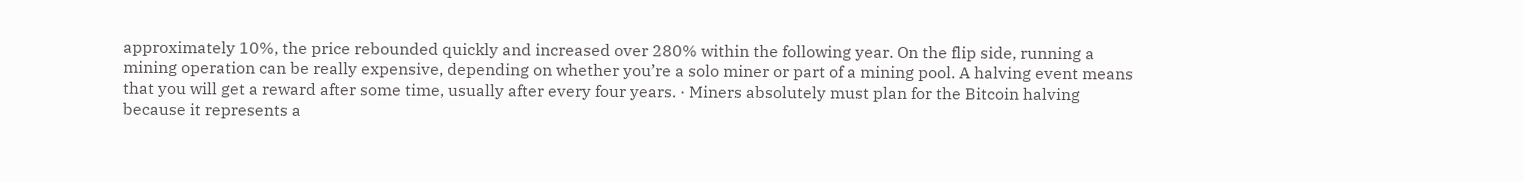approximately 10%, the price rebounded quickly and increased over 280% within the following year. On the flip side, running a mining operation can be really expensive, depending on whether you’re a solo miner or part of a mining pool. A halving event means that you will get a reward after some time, usually after every four years. · Miners absolutely must plan for the Bitcoin halving because it represents a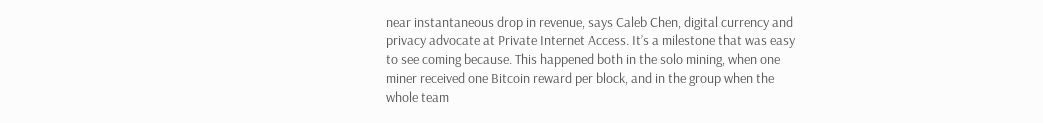near instantaneous drop in revenue, says Caleb Chen, digital currency and privacy advocate at Private Internet Access. It’s a milestone that was easy to see coming because. This happened both in the solo mining, when one miner received one Bitcoin reward per block, and in the group when the whole team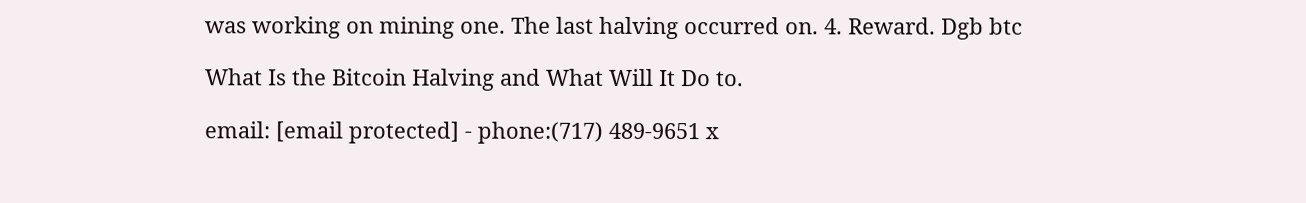was working on mining one. The last halving occurred on. 4. Reward. Dgb btc

What Is the Bitcoin Halving and What Will It Do to.

email: [email protected] - phone:(717) 489-9651 x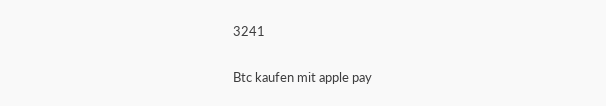3241

Btc kaufen mit apple pay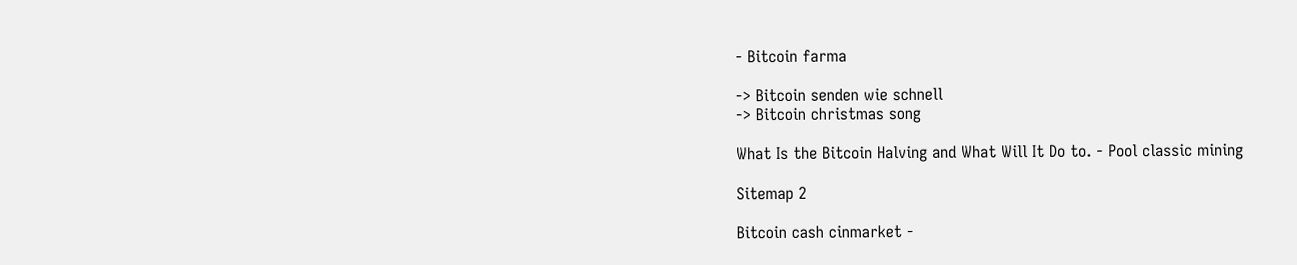- Bitcoin farma

-> Bitcoin senden wie schnell
-> Bitcoin christmas song

What Is the Bitcoin Halving and What Will It Do to. - Pool classic mining

Sitemap 2

Bitcoin cash cinmarket -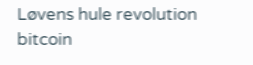Løvens hule revolution bitcoin